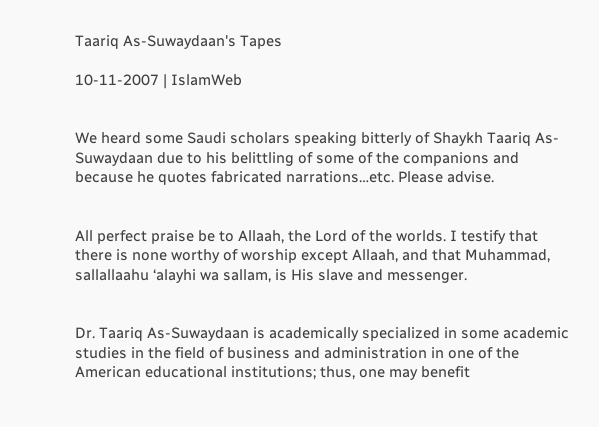Taariq As-Suwaydaan's Tapes

10-11-2007 | IslamWeb


We heard some Saudi scholars speaking bitterly of Shaykh Taariq As-Suwaydaan due to his belittling of some of the companions and because he quotes fabricated narrations…etc. Please advise.


All perfect praise be to Allaah, the Lord of the worlds. I testify that there is none worthy of worship except Allaah, and that Muhammad, sallallaahu ‘alayhi wa sallam, is His slave and messenger.


Dr. Taariq As-Suwaydaan is academically specialized in some academic studies in the field of business and administration in one of the American educational institutions; thus, one may benefit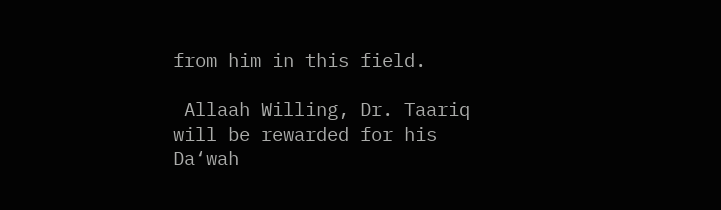from him in this field.

 Allaah Willing, Dr. Taariq will be rewarded for his Da‘wah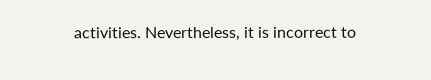activities. Nevertheless, it is incorrect to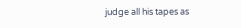judge all his tapes as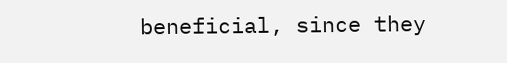beneficial, since they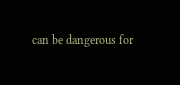can be dangerous for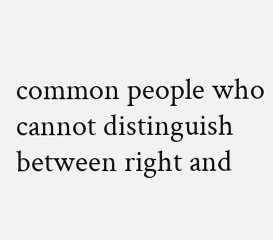common people who cannot distinguish between right and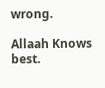wrong.

Allaah Knows best.